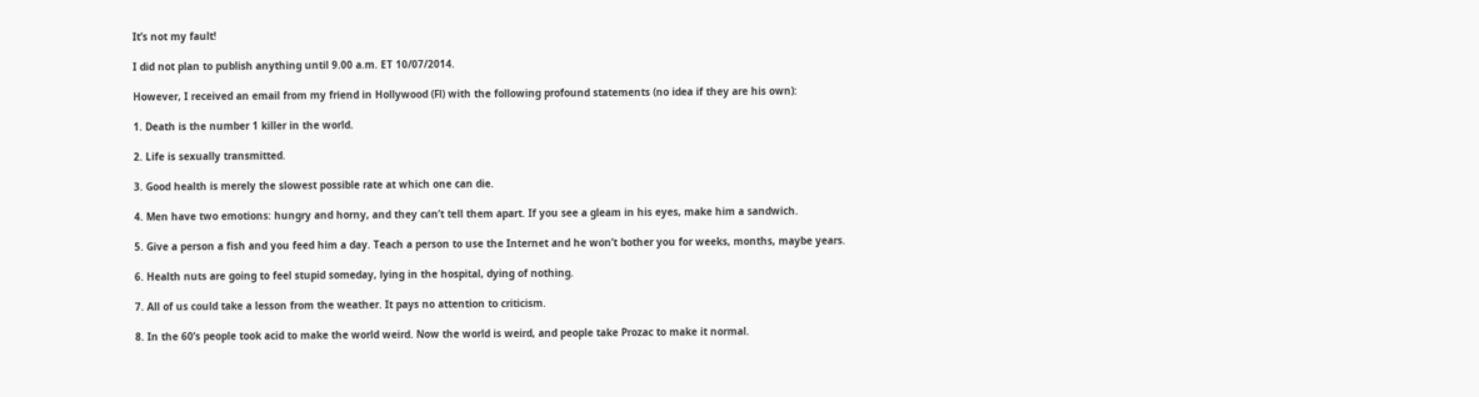It’s not my fault!

I did not plan to publish anything until 9.00 a.m. ET 10/07/2014.

However, I received an email from my friend in Hollywood (Fl) with the following profound statements (no idea if they are his own):

1. Death is the number 1 killer in the world.

2. Life is sexually transmitted.

3. Good health is merely the slowest possible rate at which one can die.

4. Men have two emotions: hungry and horny, and they can’t tell them apart. If you see a gleam in his eyes, make him a sandwich.

5. Give a person a fish and you feed him a day. Teach a person to use the Internet and he won’t bother you for weeks, months, maybe years.

6. Health nuts are going to feel stupid someday, lying in the hospital, dying of nothing.

7. All of us could take a lesson from the weather. It pays no attention to criticism.

8. In the 60’s people took acid to make the world weird. Now the world is weird, and people take Prozac to make it normal.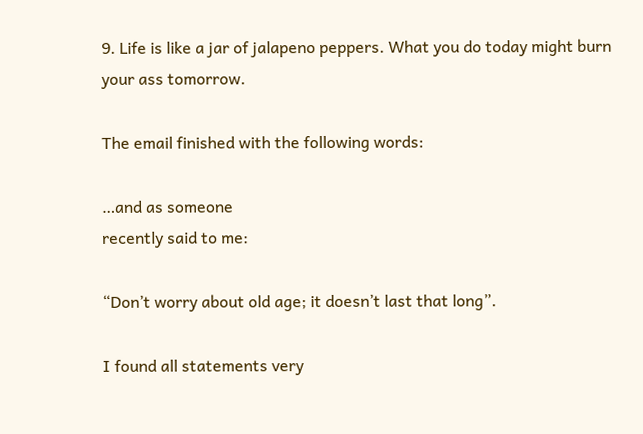9. Life is like a jar of jalapeno peppers. What you do today might burn your ass tomorrow.

The email finished with the following words:

…and as someone
recently said to me:

“Don’t worry about old age; it doesn’t last that long”.

I found all statements very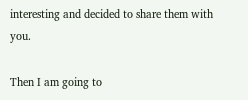interesting and decided to share them with you.

Then I am going to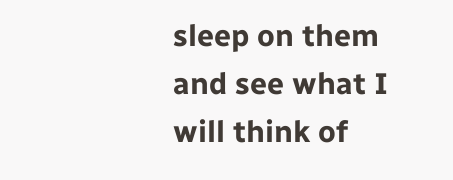sleep on them and see what I will think of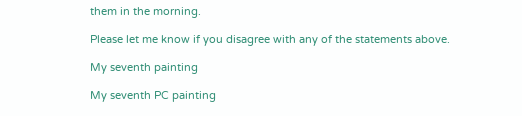them in the morning.

Please let me know if you disagree with any of the statements above.

My seventh painting

My seventh PC painting